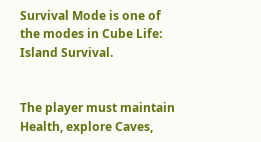Survival Mode is one of the modes in Cube Life: Island Survival.


The player must maintain Health, explore Caves,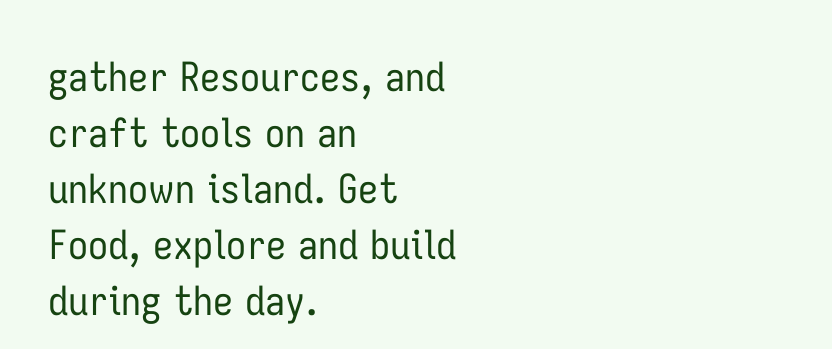gather Resources, and craft tools on an unknown island. Get Food, explore and build during the day.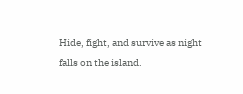Hide, fight, and survive as night falls on the island.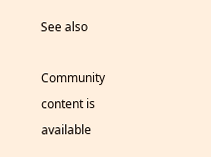See also

Community content is available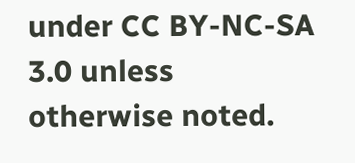under CC BY-NC-SA 3.0 unless otherwise noted.